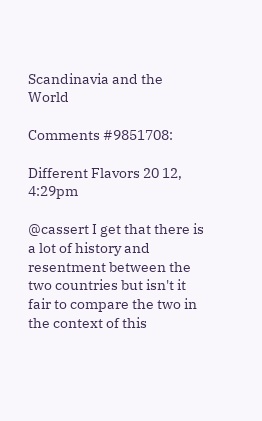Scandinavia and the World

Comments #9851708:

Different Flavors 20 12, 4:29pm

@cassert I get that there is a lot of history and resentment between the two countries but isn't it fair to compare the two in the context of this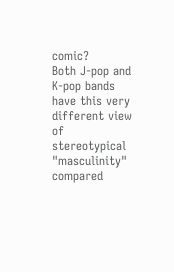comic?
Both J-pop and K-pop bands have this very different view of stereotypical "masculinity" compared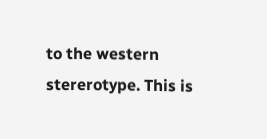to the western stererotype. This is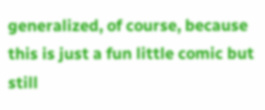generalized, of course, because this is just a fun little comic but still